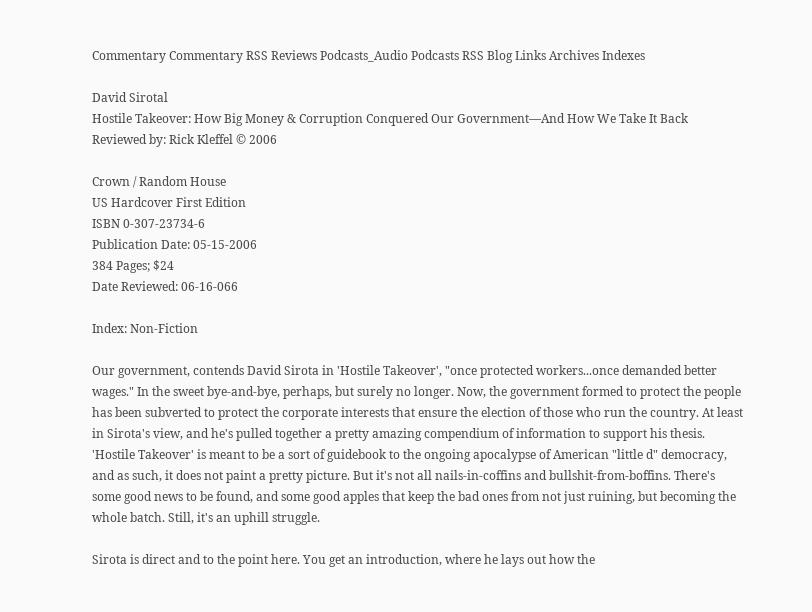Commentary Commentary RSS Reviews Podcasts_Audio Podcasts RSS Blog Links Archives Indexes

David Sirotal
Hostile Takeover: How Big Money & Corruption Conquered Our Government—And How We Take It Back
Reviewed by: Rick Kleffel © 2006

Crown / Random House
US Hardcover First Edition
ISBN 0-307-23734-6
Publication Date: 05-15-2006
384 Pages; $24
Date Reviewed: 06-16-066

Index: Non-Fiction

Our government, contends David Sirota in 'Hostile Takeover', "once protected workers...once demanded better wages." In the sweet bye-and-bye, perhaps, but surely no longer. Now, the government formed to protect the people has been subverted to protect the corporate interests that ensure the election of those who run the country. At least in Sirota's view, and he's pulled together a pretty amazing compendium of information to support his thesis. 'Hostile Takeover' is meant to be a sort of guidebook to the ongoing apocalypse of American "little d" democracy, and as such, it does not paint a pretty picture. But it's not all nails-in-coffins and bullshit-from-boffins. There's some good news to be found, and some good apples that keep the bad ones from not just ruining, but becoming the whole batch. Still, it's an uphill struggle.

Sirota is direct and to the point here. You get an introduction, where he lays out how the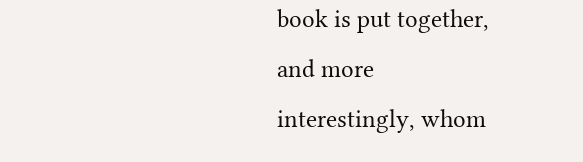book is put together, and more interestingly, whom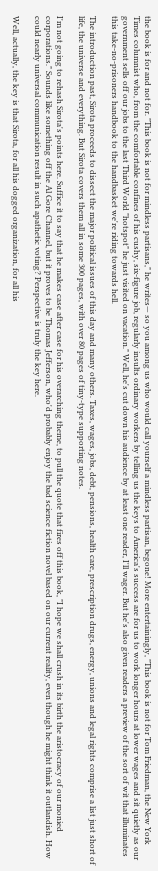the book is for and not for. "This book is not for mindless partisans," he writes— so you among us who would call yourself a mindless partisan, begone! More entertainingly, "This book is not for Tom Friedman, the New York Times columnist who, from the comfortable confines of his cushy, six-figure job, regularly insults ordinary workers by telling us the keys to America's success are for us to work longer hours at lower wages and sit quietly as our government sells off our jobs to the last Third World "hotspot" he just visited on vacation." Well, he's cut down his audience by at least one reader, I'll wager. But he's also given readers a preview of the sort of wit that illuminates this take-no-prisoners handbook to the handbasket we're riding towards hell.

The introduction past, Sirota proceeds to dissect the major political issues of this day and many others. Taxes, wages, jobs, debt, pensions, health care, prescription drugs, energy, unions and legal rights comprise a list just short of life, the universe and everything. But Sirota covers them all in some 300 pages, with over 80 pages of tiny-type supporting notes.

I'm not going to rehash Sirota's points here. Suffice it to say that he makes case after case for his overarching theme, to pull the quote that fires off this book, "I hope we shall crush in its birth the aristocracy of our monied corporations." Sounds like something off the Al Gore Channel, but it proves to be Thomas Jefferson, who'd probably enjoy the bad science fiction novel based on our current reality, even though he might think it outlandish. How could nearly universal communication result in such apathetic voting? Perspective is truly the key here.

Well, actually, the key is that Sirota, for all his dogged organization, for all his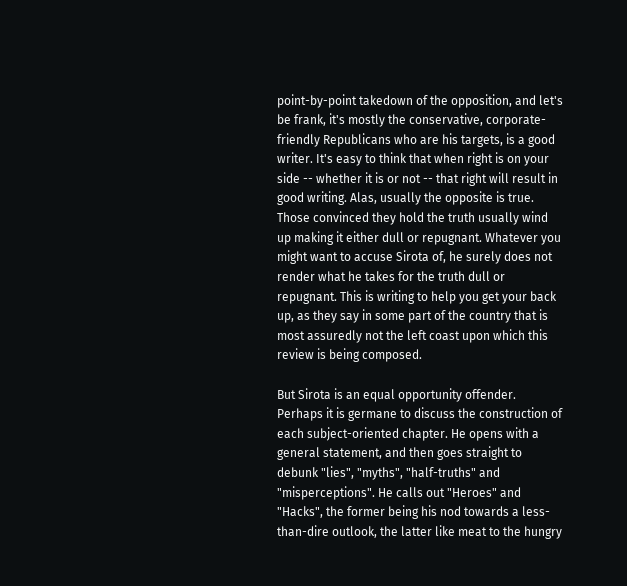point-by-point takedown of the opposition, and let's be frank, it's mostly the conservative, corporate-friendly Republicans who are his targets, is a good writer. It's easy to think that when right is on your side -- whether it is or not -- that right will result in good writing. Alas, usually the opposite is true. Those convinced they hold the truth usually wind up making it either dull or repugnant. Whatever you might want to accuse Sirota of, he surely does not render what he takes for the truth dull or repugnant. This is writing to help you get your back up, as they say in some part of the country that is most assuredly not the left coast upon which this review is being composed.

But Sirota is an equal opportunity offender. Perhaps it is germane to discuss the construction of each subject-oriented chapter. He opens with a general statement, and then goes straight to debunk "lies", "myths", "half-truths" and "misperceptions". He calls out "Heroes" and "Hacks", the former being his nod towards a less-than-dire outlook, the latter like meat to the hungry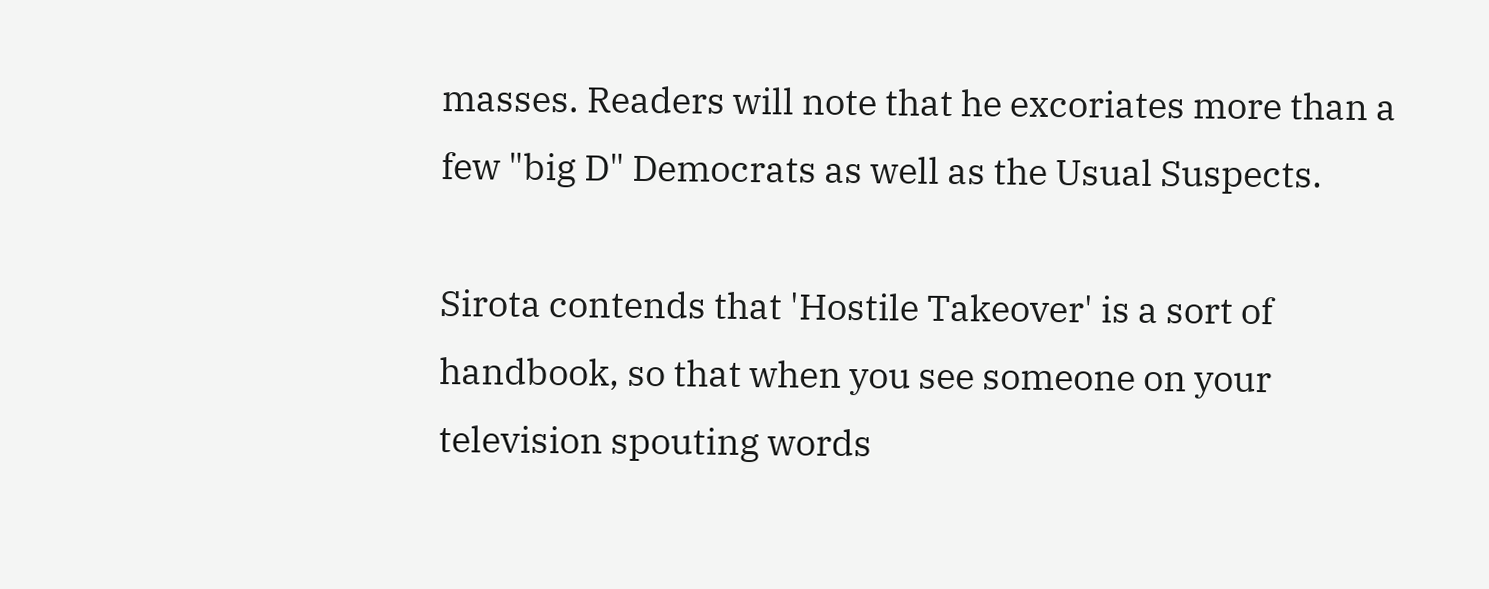masses. Readers will note that he excoriates more than a few "big D" Democrats as well as the Usual Suspects.

Sirota contends that 'Hostile Takeover' is a sort of handbook, so that when you see someone on your television spouting words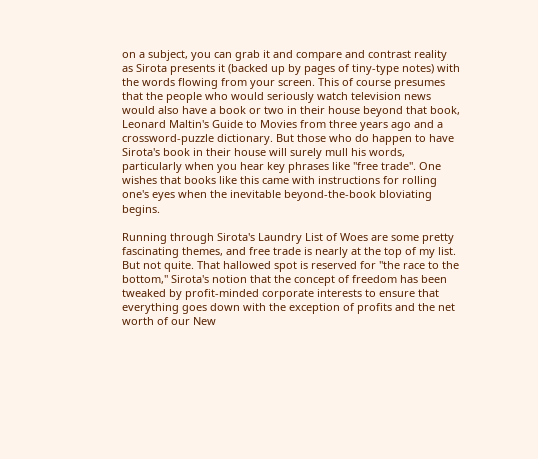on a subject, you can grab it and compare and contrast reality as Sirota presents it (backed up by pages of tiny-type notes) with the words flowing from your screen. This of course presumes that the people who would seriously watch television news would also have a book or two in their house beyond that book, Leonard Maltin's Guide to Movies from three years ago and a crossword-puzzle dictionary. But those who do happen to have Sirota's book in their house will surely mull his words, particularly when you hear key phrases like "free trade". One wishes that books like this came with instructions for rolling one's eyes when the inevitable beyond-the-book bloviating begins.

Running through Sirota's Laundry List of Woes are some pretty fascinating themes, and free trade is nearly at the top of my list. But not quite. That hallowed spot is reserved for "the race to the bottom," Sirota's notion that the concept of freedom has been tweaked by profit-minded corporate interests to ensure that everything goes down with the exception of profits and the net worth of our New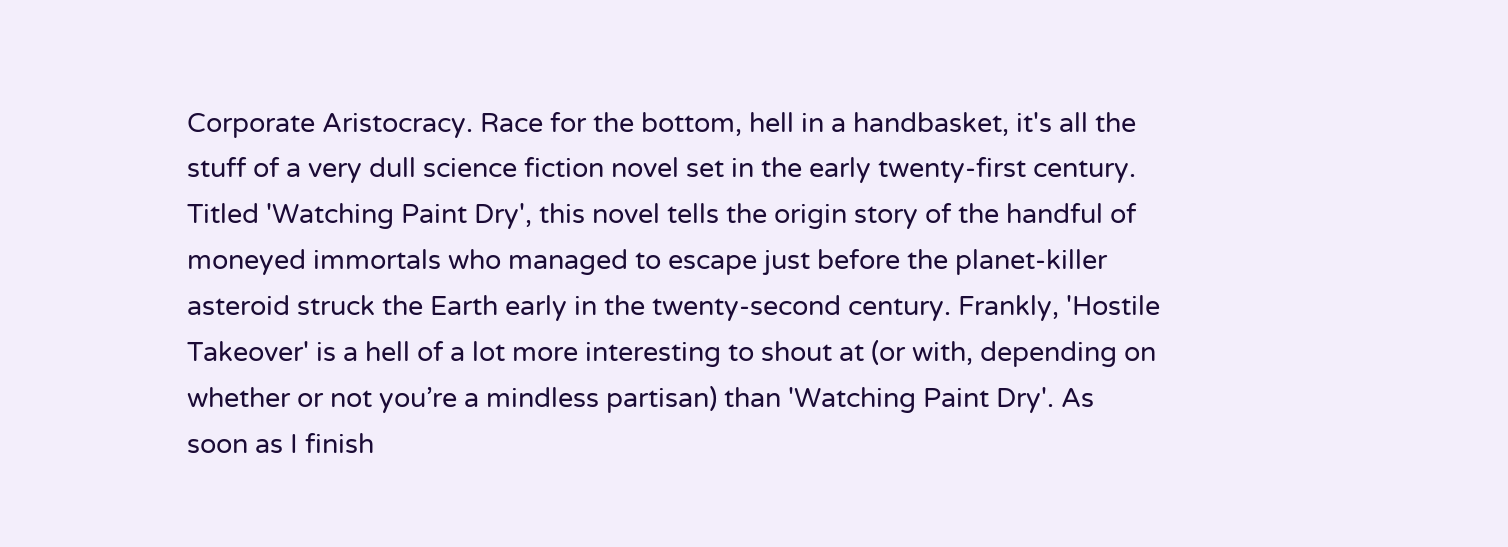Corporate Aristocracy. Race for the bottom, hell in a handbasket, it's all the stuff of a very dull science fiction novel set in the early twenty-first century. Titled 'Watching Paint Dry', this novel tells the origin story of the handful of moneyed immortals who managed to escape just before the planet-killer asteroid struck the Earth early in the twenty-second century. Frankly, 'Hostile Takeover' is a hell of a lot more interesting to shout at (or with, depending on whether or not you’re a mindless partisan) than 'Watching Paint Dry'. As soon as I finish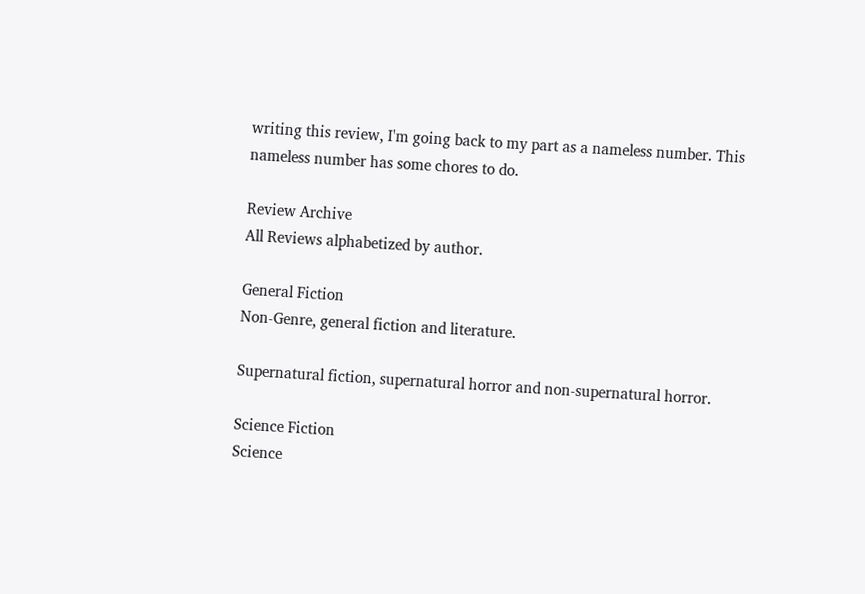writing this review, I'm going back to my part as a nameless number. This nameless number has some chores to do.

Review Archive
All Reviews alphabetized by author.

General Fiction
Non-Genre, general fiction and literature.

Supernatural fiction, supernatural horror and non-supernatural horror.

Science Fiction
Science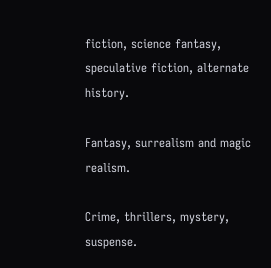fiction, science fantasy, speculative fiction, alternate history.

Fantasy, surrealism and magic realism.

Crime, thrillers, mystery, suspense.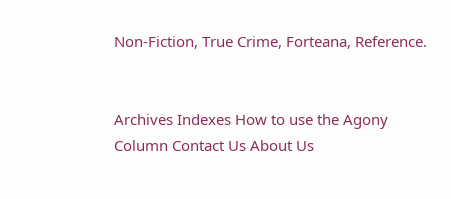Non-Fiction, True Crime, Forteana, Reference.


Archives Indexes How to use the Agony Column Contact Us About Us